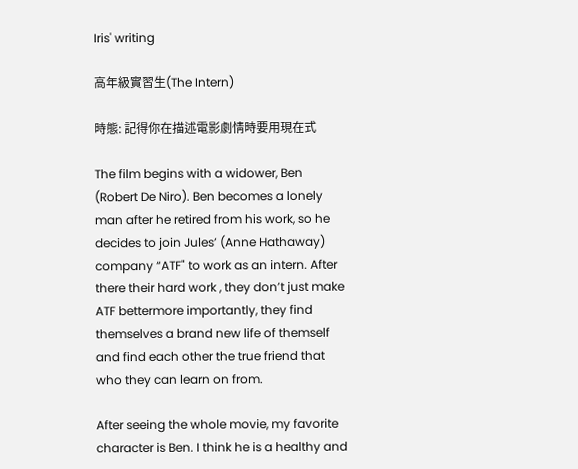Iris' writing

高年級實習生(The Intern)

時態: 記得你在描述電影劇情時要用現在式

The film begins with a widower, Ben (Robert De Niro). Ben becomes a lonely man after he retired from his work, so he decides to join Jules’ (Anne Hathaway) company “ATF" to work as an intern. After there their hard work , they don’t just make ATF bettermore importantly, they find themselves a brand new life of themself   and find each other the true friend that who they can learn on from.

After seeing the whole movie, my favorite character is Ben. I think he is a healthy and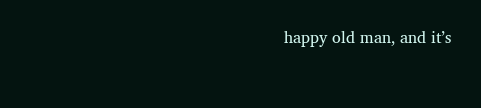happy old man, and it’s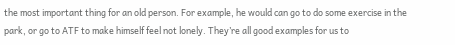the most important thing for an old person. For example, he would can go to do some exercise in the park, or go to ATF to make himself feel not lonely. They’re all good examples for us to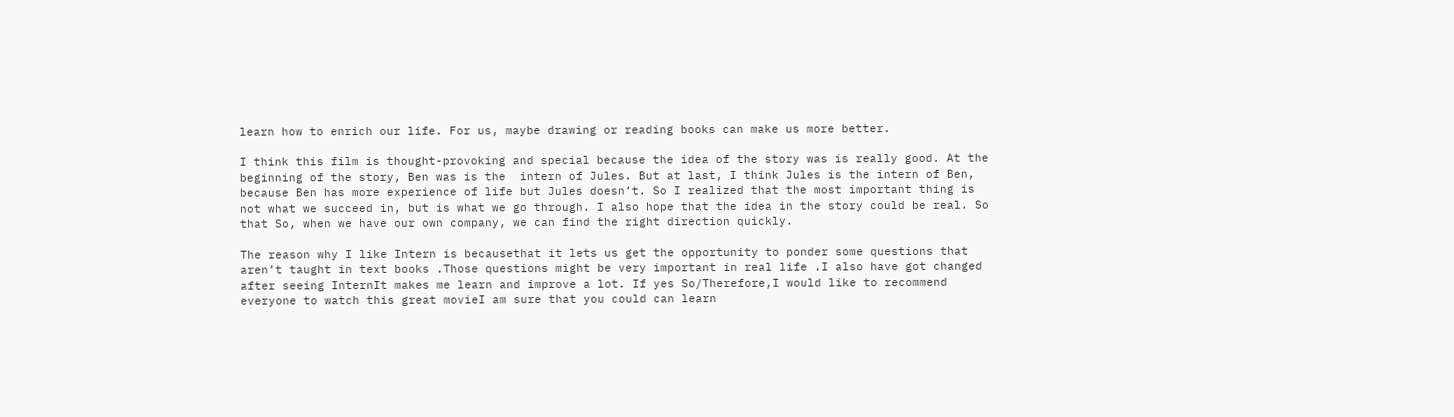learn how to enrich our life. For us, maybe drawing or reading books can make us more better.

I think this film is thought-provoking and special because the idea of the story was is really good. At the beginning of the story, Ben was is the  intern of Jules. But at last, I think Jules is the intern of Ben, because Ben has more experience of life but Jules doesn’t. So I realized that the most important thing is not what we succeed in, but is what we go through. I also hope that the idea in the story could be real. So that So, when we have our own company, we can find the right direction quickly.

The reason why I like Intern is becausethat it lets us get the opportunity to ponder some questions that aren’t taught in text books .Those questions might be very important in real life .I also have got changed after seeing InternIt makes me learn and improve a lot. If yes So/Therefore,I would like to recommend everyone to watch this great movieI am sure that you could can learn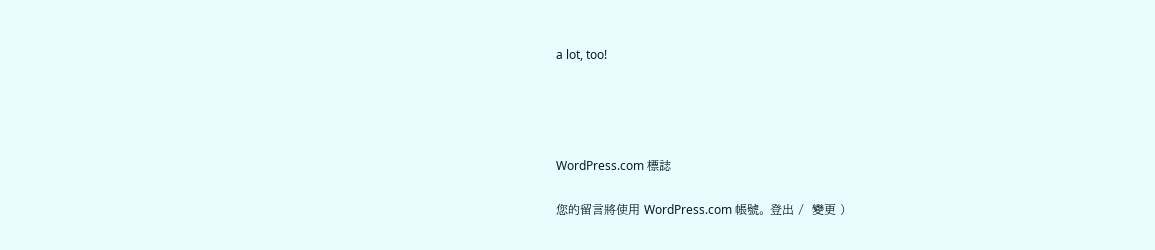a lot, too!




WordPress.com 標誌

您的留言將使用 WordPress.com 帳號。 登出 /  變更 )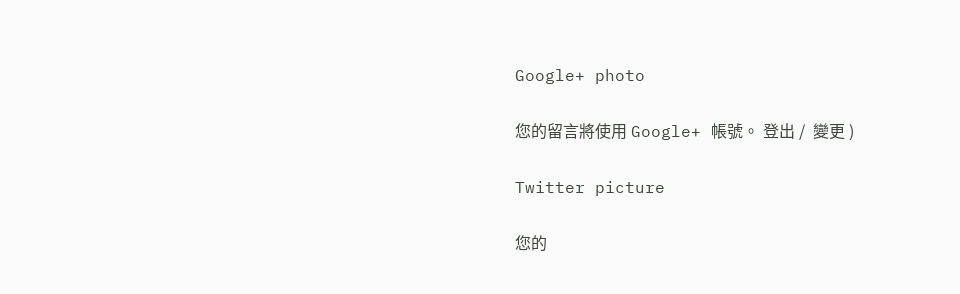Google+ photo

您的留言將使用 Google+ 帳號。 登出 /  變更 )

Twitter picture

您的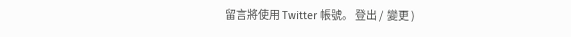留言將使用 Twitter 帳號。 登出 /  變更 )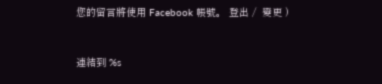您的留言將使用 Facebook 帳號。 登出 /  變更 )


連結到 %s